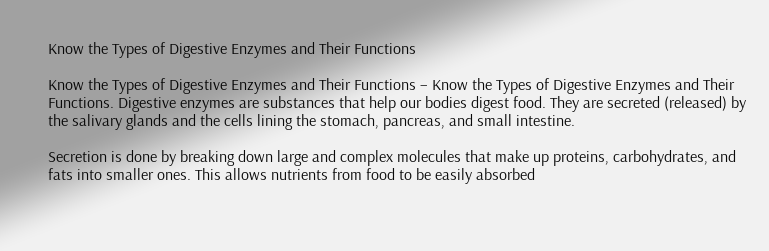Know the Types of Digestive Enzymes and Their Functions

Know the Types of Digestive Enzymes and Their Functions – Know the Types of Digestive Enzymes and Their Functions. Digestive enzymes are substances that help our bodies digest food. They are secreted (released) by the salivary glands and the cells lining the stomach, pancreas, and small intestine.

Secretion is done by breaking down large and complex molecules that make up proteins, carbohydrates, and fats into smaller ones. This allows nutrients from food to be easily absorbed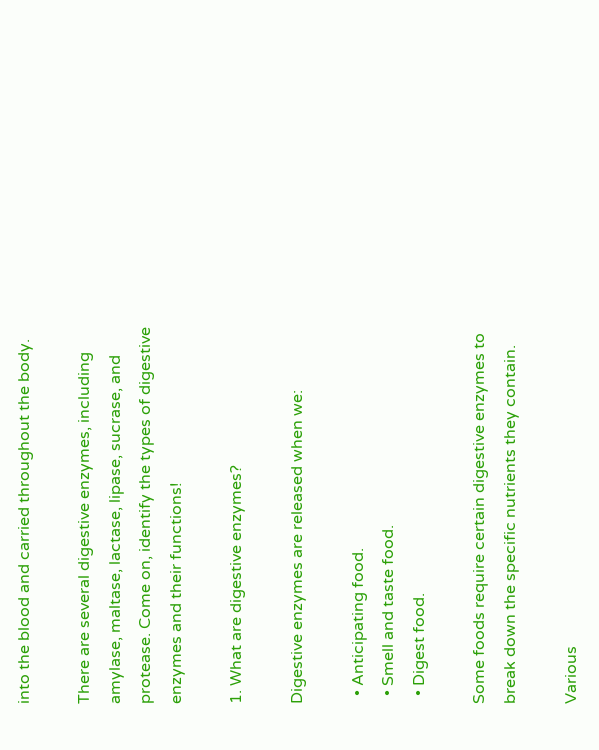into the blood and carried throughout the body.

There are several digestive enzymes, including amylase, maltase, lactase, lipase, sucrase, and protease. Come on, identify the types of digestive enzymes and their functions!

1. What are digestive enzymes?

Digestive enzymes are released when we:

  • Anticipating food.
  • Smell and taste food.
  • Digest food.

Some foods require certain digestive enzymes to break down the specific nutrients they contain.

Various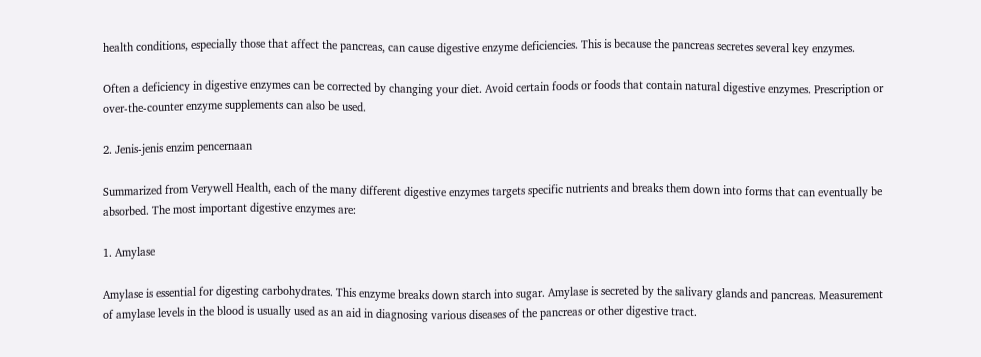health conditions, especially those that affect the pancreas, can cause digestive enzyme deficiencies. This is because the pancreas secretes several key enzymes.

Often a deficiency in digestive enzymes can be corrected by changing your diet. Avoid certain foods or foods that contain natural digestive enzymes. Prescription or over-the-counter enzyme supplements can also be used.

2. Jenis-jenis enzim pencernaan

Summarized from Verywell Health, each of the many different digestive enzymes targets specific nutrients and breaks them down into forms that can eventually be absorbed. The most important digestive enzymes are:

1. Amylase

Amylase is essential for digesting carbohydrates. This enzyme breaks down starch into sugar. Amylase is secreted by the salivary glands and pancreas. Measurement of amylase levels in the blood is usually used as an aid in diagnosing various diseases of the pancreas or other digestive tract.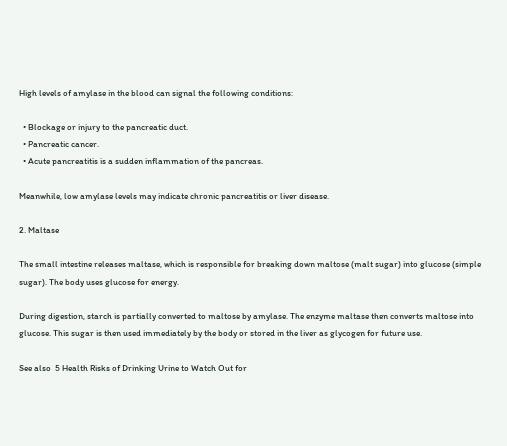High levels of amylase in the blood can signal the following conditions:

  • Blockage or injury to the pancreatic duct.
  • Pancreatic cancer.
  • Acute pancreatitis is a sudden inflammation of the pancreas.

Meanwhile, low amylase levels may indicate chronic pancreatitis or liver disease.

2. Maltase

The small intestine releases maltase, which is responsible for breaking down maltose (malt sugar) into glucose (simple sugar). The body uses glucose for energy.

During digestion, starch is partially converted to maltose by amylase. The enzyme maltase then converts maltose into glucose. This sugar is then used immediately by the body or stored in the liver as glycogen for future use.

See also  5 Health Risks of Drinking Urine to Watch Out for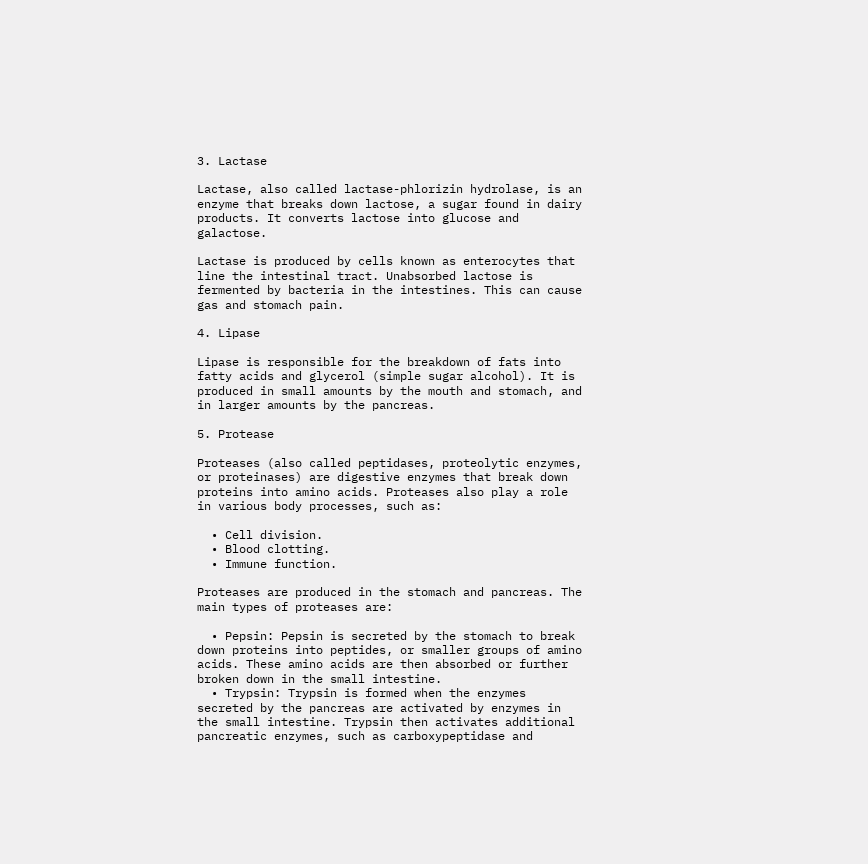3. Lactase

Lactase, also called lactase-phlorizin hydrolase, is an enzyme that breaks down lactose, a sugar found in dairy products. It converts lactose into glucose and galactose.

Lactase is produced by cells known as enterocytes that line the intestinal tract. Unabsorbed lactose is fermented by bacteria in the intestines. This can cause gas and stomach pain.

4. Lipase

Lipase is responsible for the breakdown of fats into fatty acids and glycerol (simple sugar alcohol). It is produced in small amounts by the mouth and stomach, and in larger amounts by the pancreas.

5. Protease

Proteases (also called peptidases, proteolytic enzymes, or proteinases) are digestive enzymes that break down proteins into amino acids. Proteases also play a role in various body processes, such as:

  • Cell division.
  • Blood clotting.
  • Immune function.

Proteases are produced in the stomach and pancreas. The main types of proteases are:

  • Pepsin: Pepsin is secreted by the stomach to break down proteins into peptides, or smaller groups of amino acids. These amino acids are then absorbed or further broken down in the small intestine.
  • Trypsin: Trypsin is formed when the enzymes secreted by the pancreas are activated by enzymes in the small intestine. Trypsin then activates additional pancreatic enzymes, such as carboxypeptidase and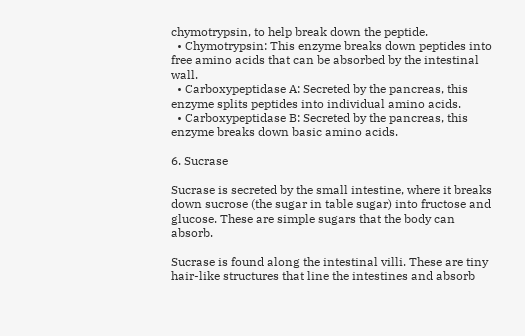chymotrypsin, to help break down the peptide.
  • Chymotrypsin: This enzyme breaks down peptides into free amino acids that can be absorbed by the intestinal wall.
  • Carboxypeptidase A: Secreted by the pancreas, this enzyme splits peptides into individual amino acids.
  • Carboxypeptidase B: Secreted by the pancreas, this enzyme breaks down basic amino acids.

6. Sucrase

Sucrase is secreted by the small intestine, where it breaks down sucrose (the sugar in table sugar) into fructose and glucose. These are simple sugars that the body can absorb.

Sucrase is found along the intestinal villi. These are tiny hair-like structures that line the intestines and absorb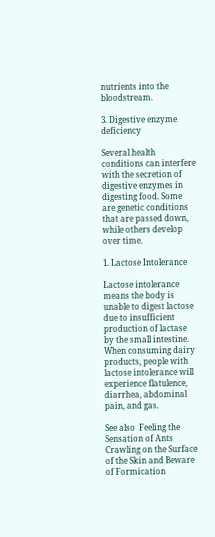nutrients into the bloodstream.

3. Digestive enzyme deficiency

Several health conditions can interfere with the secretion of digestive enzymes in digesting food. Some are genetic conditions that are passed down, while others develop over time.

1. Lactose Intolerance

Lactose intolerance means the body is unable to digest lactose due to insufficient production of lactase by the small intestine. When consuming dairy products, people with lactose intolerance will experience flatulence, diarrhea, abdominal pain, and gas.

See also  Feeling the Sensation of Ants Crawling on the Surface of the Skin and Beware of Formication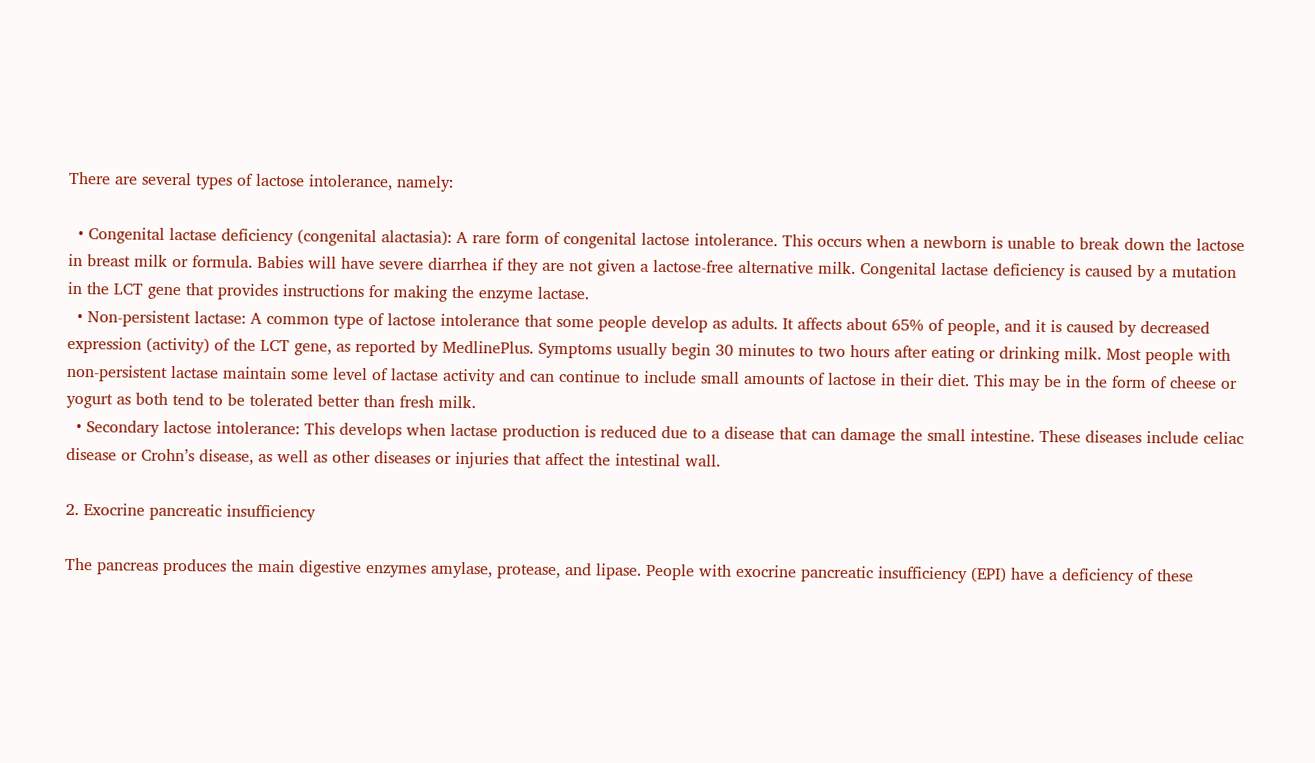There are several types of lactose intolerance, namely:

  • Congenital lactase deficiency (congenital alactasia): A rare form of congenital lactose intolerance. This occurs when a newborn is unable to break down the lactose in breast milk or formula. Babies will have severe diarrhea if they are not given a lactose-free alternative milk. Congenital lactase deficiency is caused by a mutation in the LCT gene that provides instructions for making the enzyme lactase.
  • Non-persistent lactase: A common type of lactose intolerance that some people develop as adults. It affects about 65% of people, and it is caused by decreased expression (activity) of the LCT gene, as reported by MedlinePlus. Symptoms usually begin 30 minutes to two hours after eating or drinking milk. Most people with non-persistent lactase maintain some level of lactase activity and can continue to include small amounts of lactose in their diet. This may be in the form of cheese or yogurt as both tend to be tolerated better than fresh milk.
  • Secondary lactose intolerance: This develops when lactase production is reduced due to a disease that can damage the small intestine. These diseases include celiac disease or Crohn’s disease, as well as other diseases or injuries that affect the intestinal wall.

2. Exocrine pancreatic insufficiency

The pancreas produces the main digestive enzymes amylase, protease, and lipase. People with exocrine pancreatic insufficiency (EPI) have a deficiency of these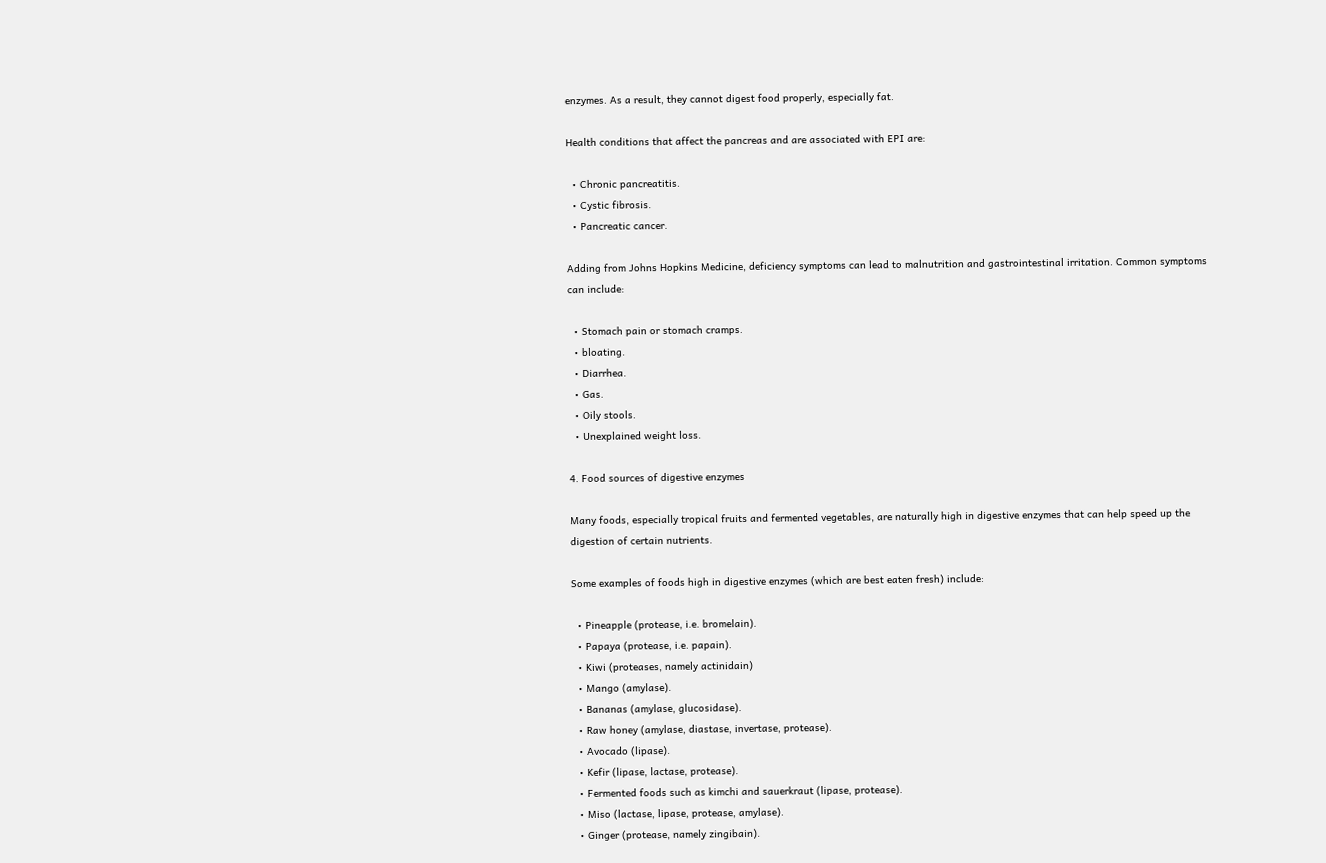enzymes. As a result, they cannot digest food properly, especially fat.

Health conditions that affect the pancreas and are associated with EPI are:

  • Chronic pancreatitis.
  • Cystic fibrosis.
  • Pancreatic cancer.

Adding from Johns Hopkins Medicine, deficiency symptoms can lead to malnutrition and gastrointestinal irritation. Common symptoms can include:

  • Stomach pain or stomach cramps.
  • bloating.
  • Diarrhea.
  • Gas.
  • Oily stools.
  • Unexplained weight loss.

4. Food sources of digestive enzymes

Many foods, especially tropical fruits and fermented vegetables, are naturally high in digestive enzymes that can help speed up the digestion of certain nutrients.

Some examples of foods high in digestive enzymes (which are best eaten fresh) include:

  • Pineapple (protease, i.e. bromelain).
  • Papaya (protease, i.e. papain).
  • Kiwi (proteases, namely actinidain)
  • Mango (amylase).
  • Bananas (amylase, glucosidase).
  • Raw honey (amylase, diastase, invertase, protease).
  • Avocado (lipase).
  • Kefir (lipase, lactase, protease).
  • Fermented foods such as kimchi and sauerkraut (lipase, protease).
  • Miso (lactase, lipase, protease, amylase).
  • Ginger (protease, namely zingibain).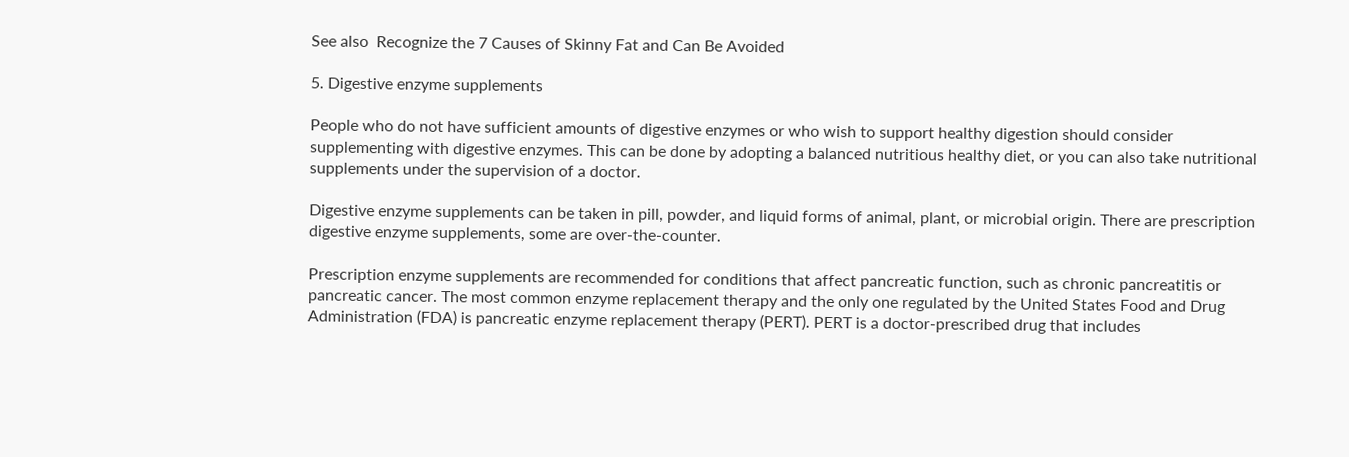See also  Recognize the 7 Causes of Skinny Fat and Can Be Avoided

5. Digestive enzyme supplements

People who do not have sufficient amounts of digestive enzymes or who wish to support healthy digestion should consider supplementing with digestive enzymes. This can be done by adopting a balanced nutritious healthy diet, or you can also take nutritional supplements under the supervision of a doctor.

Digestive enzyme supplements can be taken in pill, powder, and liquid forms of animal, plant, or microbial origin. There are prescription digestive enzyme supplements, some are over-the-counter.

Prescription enzyme supplements are recommended for conditions that affect pancreatic function, such as chronic pancreatitis or pancreatic cancer. The most common enzyme replacement therapy and the only one regulated by the United States Food and Drug Administration (FDA) is pancreatic enzyme replacement therapy (PERT). PERT is a doctor-prescribed drug that includes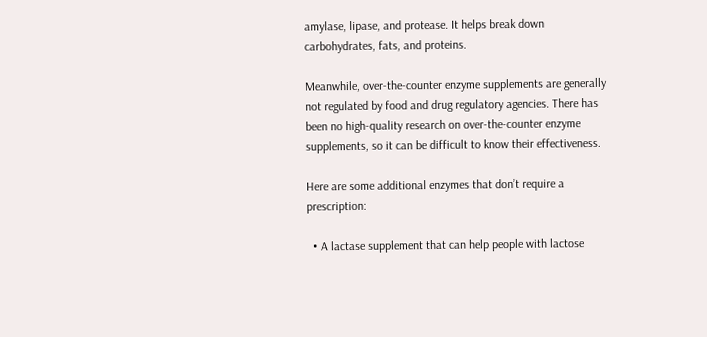amylase, lipase, and protease. It helps break down carbohydrates, fats, and proteins.

Meanwhile, over-the-counter enzyme supplements are generally not regulated by food and drug regulatory agencies. There has been no high-quality research on over-the-counter enzyme supplements, so it can be difficult to know their effectiveness.

Here are some additional enzymes that don’t require a prescription:

  • A lactase supplement that can help people with lactose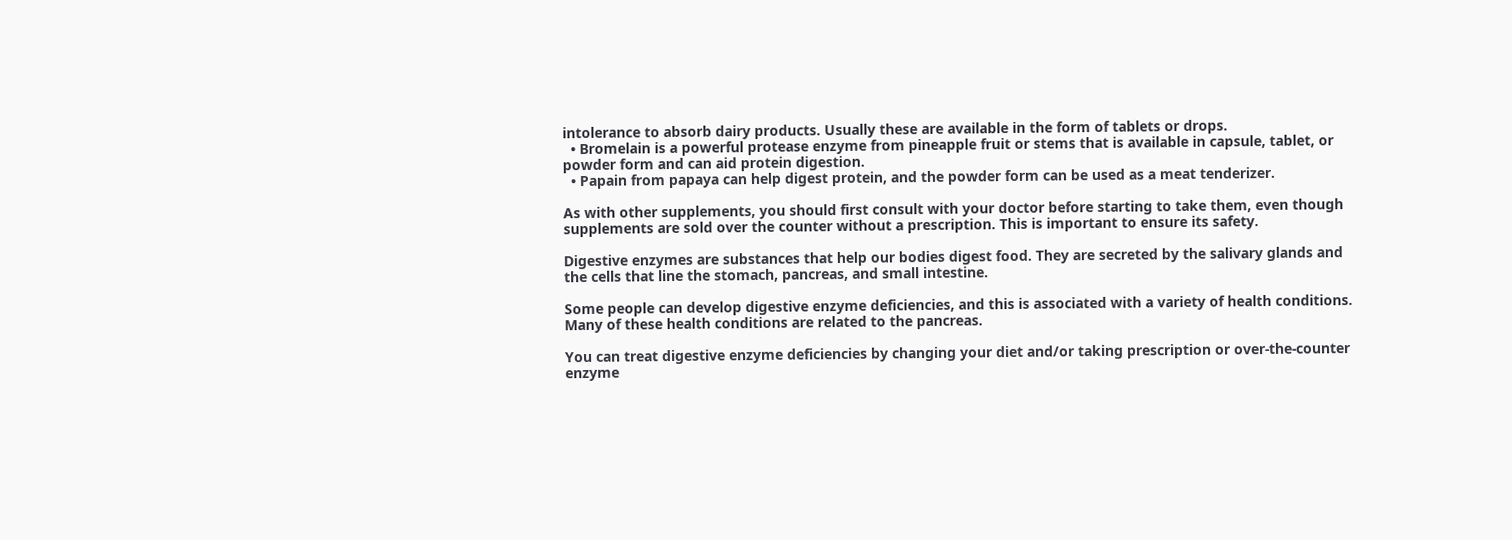intolerance to absorb dairy products. Usually these are available in the form of tablets or drops.
  • Bromelain is a powerful protease enzyme from pineapple fruit or stems that is available in capsule, tablet, or powder form and can aid protein digestion.
  • Papain from papaya can help digest protein, and the powder form can be used as a meat tenderizer.

As with other supplements, you should first consult with your doctor before starting to take them, even though supplements are sold over the counter without a prescription. This is important to ensure its safety.

Digestive enzymes are substances that help our bodies digest food. They are secreted by the salivary glands and the cells that line the stomach, pancreas, and small intestine.

Some people can develop digestive enzyme deficiencies, and this is associated with a variety of health conditions. Many of these health conditions are related to the pancreas.

You can treat digestive enzyme deficiencies by changing your diet and/or taking prescription or over-the-counter enzyme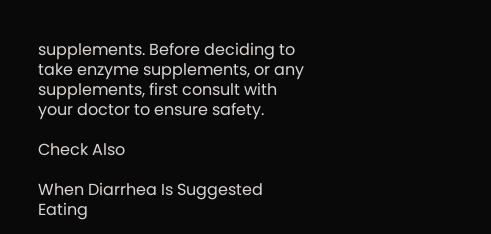supplements. Before deciding to take enzyme supplements, or any supplements, first consult with your doctor to ensure safety.

Check Also

When Diarrhea Is Suggested Eating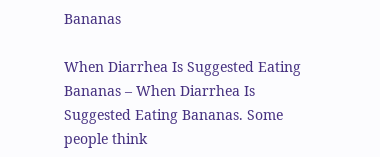Bananas

When Diarrhea Is Suggested Eating Bananas – When Diarrhea Is Suggested Eating Bananas. Some people think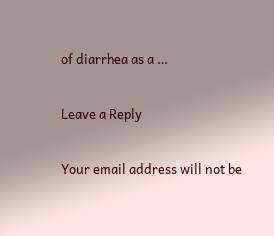of diarrhea as a …

Leave a Reply

Your email address will not be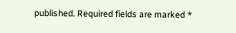published. Required fields are marked *